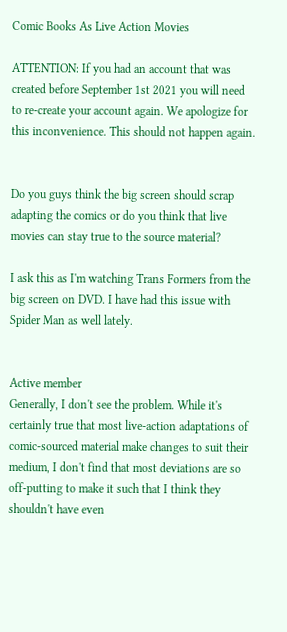Comic Books As Live Action Movies

ATTENTION: If you had an account that was created before September 1st 2021 you will need to re-create your account again. We apologize for this inconvenience. This should not happen again.


Do you guys think the big screen should scrap adapting the comics or do you think that live movies can stay true to the source material?

I ask this as I'm watching Trans Formers from the big screen on DVD. I have had this issue with Spider Man as well lately.


Active member
Generally, I don't see the problem. While it's certainly true that most live-action adaptations of comic-sourced material make changes to suit their medium, I don't find that most deviations are so off-putting to make it such that I think they shouldn't have even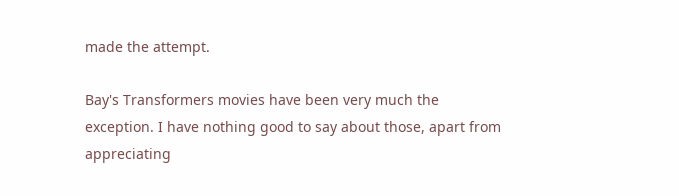made the attempt.

Bay's Transformers movies have been very much the exception. I have nothing good to say about those, apart from appreciating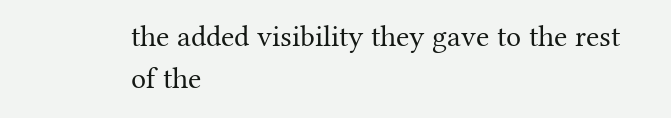the added visibility they gave to the rest of the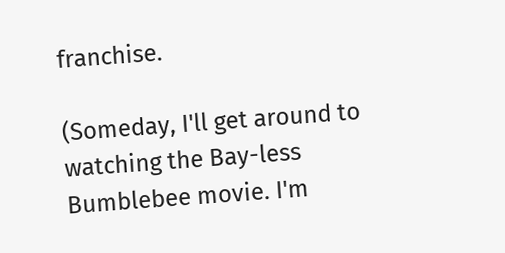franchise.

(Someday, I'll get around to watching the Bay-less Bumblebee movie. I'm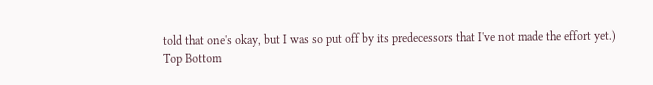told that one's okay, but I was so put off by its predecessors that I've not made the effort yet.)
Top Bottom